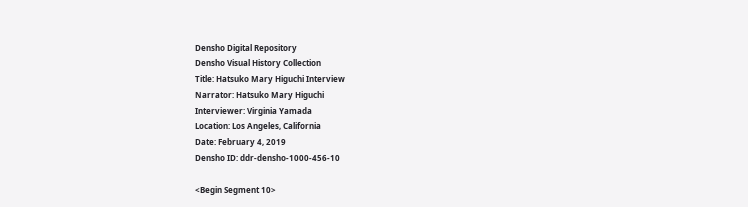Densho Digital Repository
Densho Visual History Collection
Title: Hatsuko Mary Higuchi Interview
Narrator: Hatsuko Mary Higuchi
Interviewer: Virginia Yamada
Location: Los Angeles, California
Date: February 4, 2019
Densho ID: ddr-densho-1000-456-10

<Begin Segment 10>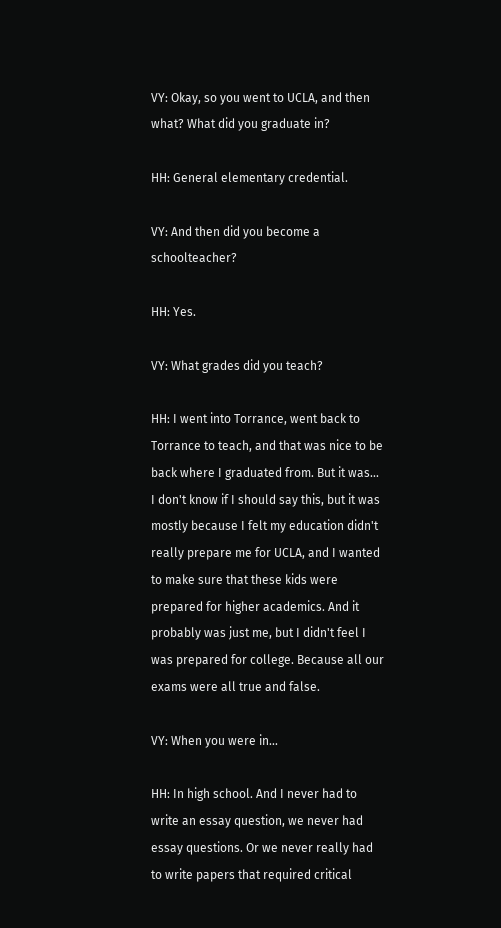VY: Okay, so you went to UCLA, and then what? What did you graduate in?

HH: General elementary credential.

VY: And then did you become a schoolteacher?

HH: Yes.

VY: What grades did you teach?

HH: I went into Torrance, went back to Torrance to teach, and that was nice to be back where I graduated from. But it was... I don't know if I should say this, but it was mostly because I felt my education didn't really prepare me for UCLA, and I wanted to make sure that these kids were prepared for higher academics. And it probably was just me, but I didn't feel I was prepared for college. Because all our exams were all true and false.

VY: When you were in...

HH: In high school. And I never had to write an essay question, we never had essay questions. Or we never really had to write papers that required critical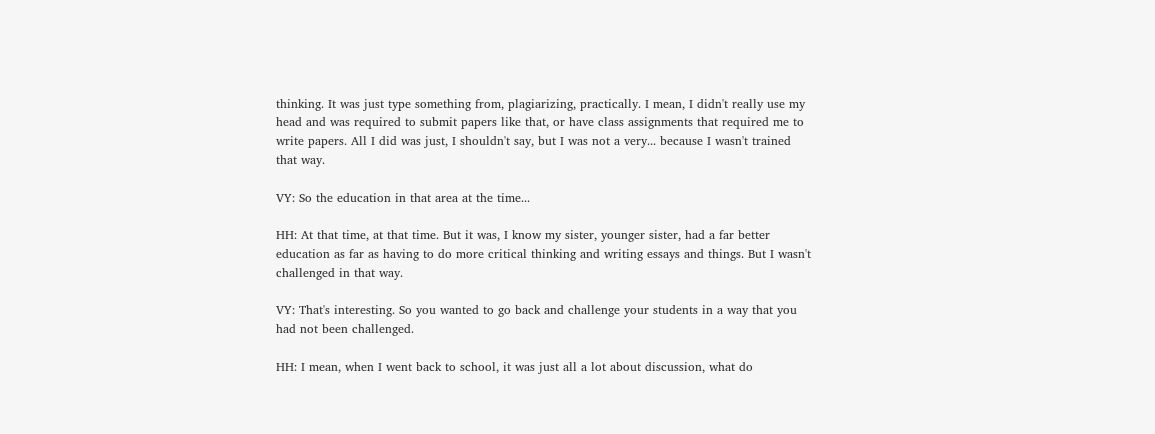thinking. It was just type something from, plagiarizing, practically. I mean, I didn't really use my head and was required to submit papers like that, or have class assignments that required me to write papers. All I did was just, I shouldn't say, but I was not a very... because I wasn't trained that way.

VY: So the education in that area at the time...

HH: At that time, at that time. But it was, I know my sister, younger sister, had a far better education as far as having to do more critical thinking and writing essays and things. But I wasn't challenged in that way.

VY: That's interesting. So you wanted to go back and challenge your students in a way that you had not been challenged.

HH: I mean, when I went back to school, it was just all a lot about discussion, what do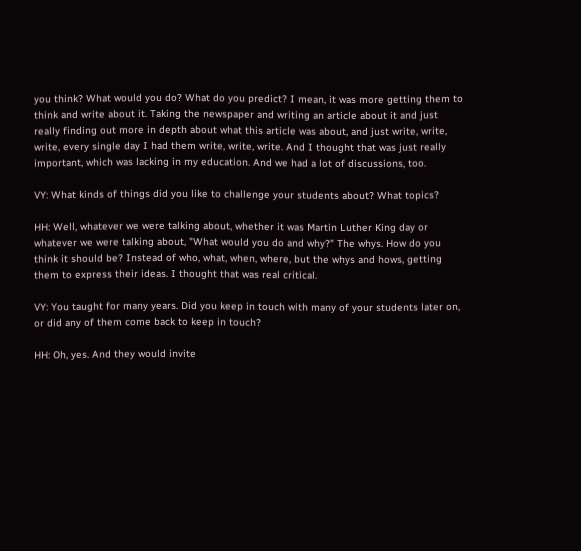you think? What would you do? What do you predict? I mean, it was more getting them to think and write about it. Taking the newspaper and writing an article about it and just really finding out more in depth about what this article was about, and just write, write, write, every single day I had them write, write, write. And I thought that was just really important, which was lacking in my education. And we had a lot of discussions, too.

VY: What kinds of things did you like to challenge your students about? What topics?

HH: Well, whatever we were talking about, whether it was Martin Luther King day or whatever we were talking about, "What would you do and why?" The whys. How do you think it should be? Instead of who, what, when, where, but the whys and hows, getting them to express their ideas. I thought that was real critical.

VY: You taught for many years. Did you keep in touch with many of your students later on, or did any of them come back to keep in touch?

HH: Oh, yes. And they would invite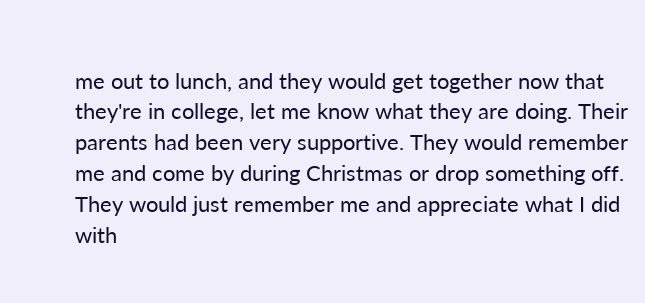me out to lunch, and they would get together now that they're in college, let me know what they are doing. Their parents had been very supportive. They would remember me and come by during Christmas or drop something off. They would just remember me and appreciate what I did with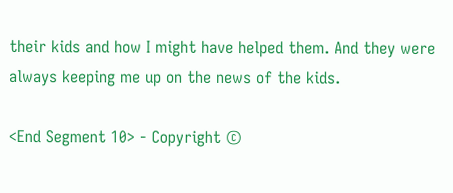their kids and how I might have helped them. And they were always keeping me up on the news of the kids.

<End Segment 10> - Copyright ©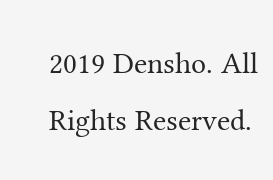2019 Densho. All Rights Reserved.